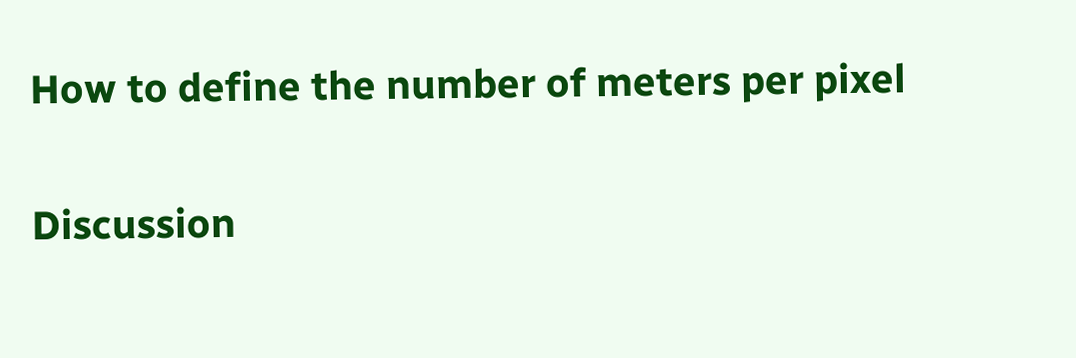How to define the number of meters per pixel

Discussion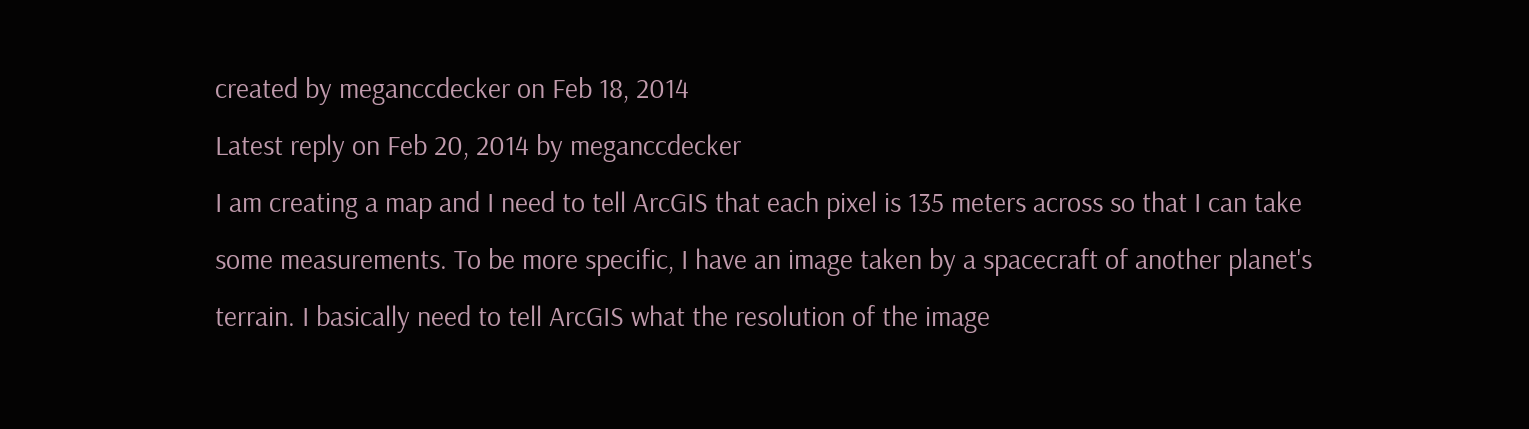created by meganccdecker on Feb 18, 2014
Latest reply on Feb 20, 2014 by meganccdecker
I am creating a map and I need to tell ArcGIS that each pixel is 135 meters across so that I can take some measurements. To be more specific, I have an image taken by a spacecraft of another planet's terrain. I basically need to tell ArcGIS what the resolution of the image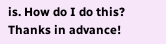is. How do I do this? Thanks in advance!